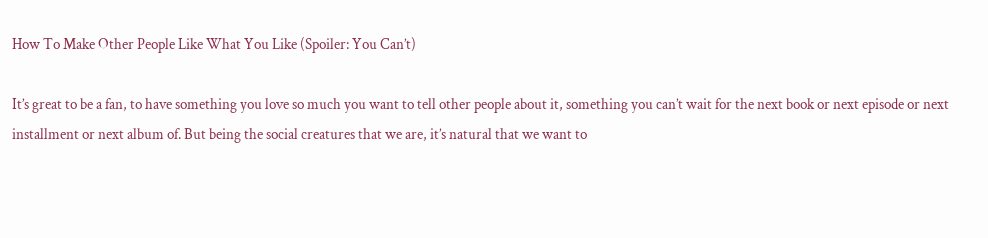How To Make Other People Like What You Like (Spoiler: You Can’t)

It’s great to be a fan, to have something you love so much you want to tell other people about it, something you can’t wait for the next book or next episode or next installment or next album of. But being the social creatures that we are, it’s natural that we want to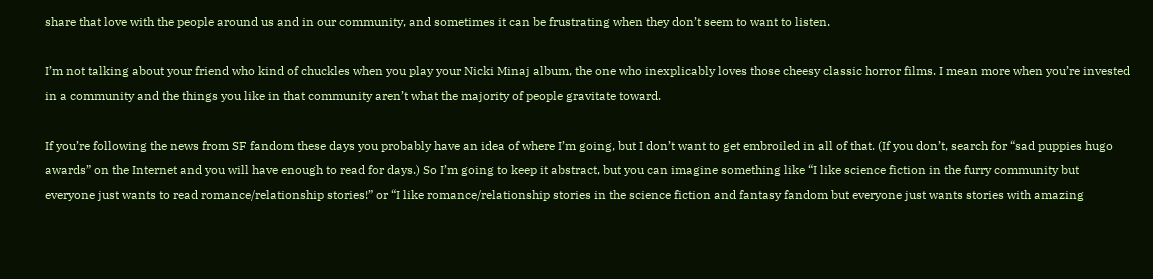share that love with the people around us and in our community, and sometimes it can be frustrating when they don’t seem to want to listen.

I’m not talking about your friend who kind of chuckles when you play your Nicki Minaj album, the one who inexplicably loves those cheesy classic horror films. I mean more when you’re invested in a community and the things you like in that community aren’t what the majority of people gravitate toward.

If you’re following the news from SF fandom these days you probably have an idea of where I’m going, but I don’t want to get embroiled in all of that. (If you don’t, search for “sad puppies hugo awards” on the Internet and you will have enough to read for days.) So I’m going to keep it abstract, but you can imagine something like “I like science fiction in the furry community but everyone just wants to read romance/relationship stories!” or “I like romance/relationship stories in the science fiction and fantasy fandom but everyone just wants stories with amazing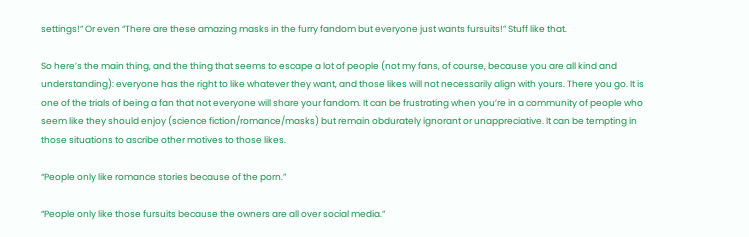settings!” Or even “There are these amazing masks in the furry fandom but everyone just wants fursuits!” Stuff like that.

So here’s the main thing, and the thing that seems to escape a lot of people (not my fans, of course, because you are all kind and understanding): everyone has the right to like whatever they want, and those likes will not necessarily align with yours. There you go. It is one of the trials of being a fan that not everyone will share your fandom. It can be frustrating when you’re in a community of people who seem like they should enjoy (science fiction/romance/masks) but remain obdurately ignorant or unappreciative. It can be tempting in those situations to ascribe other motives to those likes.

“People only like romance stories because of the porn.”

“People only like those fursuits because the owners are all over social media.”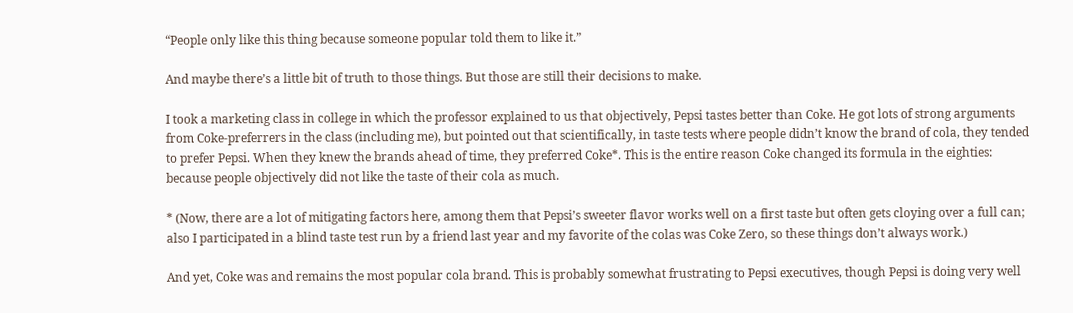“People only like this thing because someone popular told them to like it.”

And maybe there’s a little bit of truth to those things. But those are still their decisions to make.

I took a marketing class in college in which the professor explained to us that objectively, Pepsi tastes better than Coke. He got lots of strong arguments from Coke-preferrers in the class (including me), but pointed out that scientifically, in taste tests where people didn’t know the brand of cola, they tended to prefer Pepsi. When they knew the brands ahead of time, they preferred Coke*. This is the entire reason Coke changed its formula in the eighties: because people objectively did not like the taste of their cola as much.

* (Now, there are a lot of mitigating factors here, among them that Pepsi’s sweeter flavor works well on a first taste but often gets cloying over a full can; also I participated in a blind taste test run by a friend last year and my favorite of the colas was Coke Zero, so these things don’t always work.)

And yet, Coke was and remains the most popular cola brand. This is probably somewhat frustrating to Pepsi executives, though Pepsi is doing very well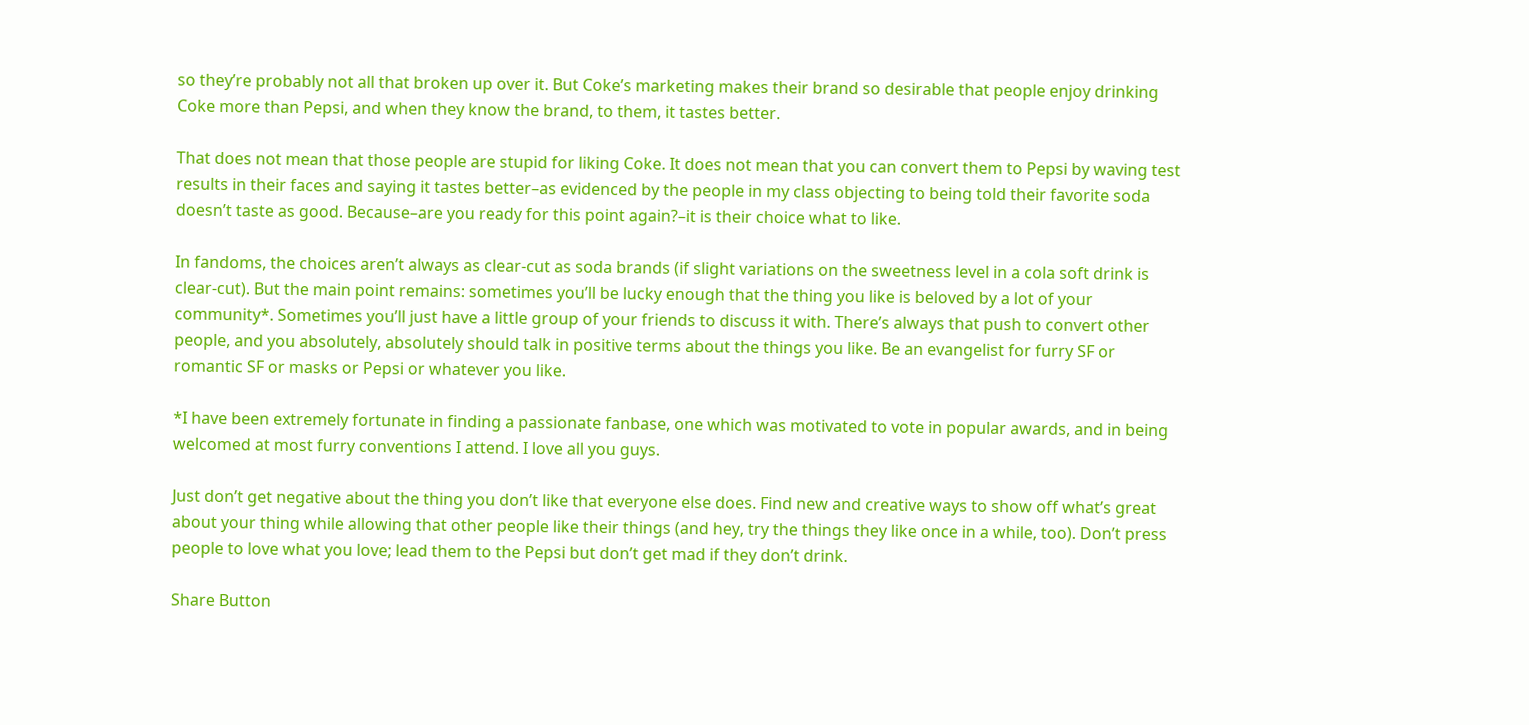so they’re probably not all that broken up over it. But Coke’s marketing makes their brand so desirable that people enjoy drinking Coke more than Pepsi, and when they know the brand, to them, it tastes better.

That does not mean that those people are stupid for liking Coke. It does not mean that you can convert them to Pepsi by waving test results in their faces and saying it tastes better–as evidenced by the people in my class objecting to being told their favorite soda doesn’t taste as good. Because–are you ready for this point again?–it is their choice what to like.

In fandoms, the choices aren’t always as clear-cut as soda brands (if slight variations on the sweetness level in a cola soft drink is clear-cut). But the main point remains: sometimes you’ll be lucky enough that the thing you like is beloved by a lot of your community*. Sometimes you’ll just have a little group of your friends to discuss it with. There’s always that push to convert other people, and you absolutely, absolutely should talk in positive terms about the things you like. Be an evangelist for furry SF or romantic SF or masks or Pepsi or whatever you like.

*I have been extremely fortunate in finding a passionate fanbase, one which was motivated to vote in popular awards, and in being welcomed at most furry conventions I attend. I love all you guys.

Just don’t get negative about the thing you don’t like that everyone else does. Find new and creative ways to show off what’s great about your thing while allowing that other people like their things (and hey, try the things they like once in a while, too). Don’t press people to love what you love; lead them to the Pepsi but don’t get mad if they don’t drink.

Share Button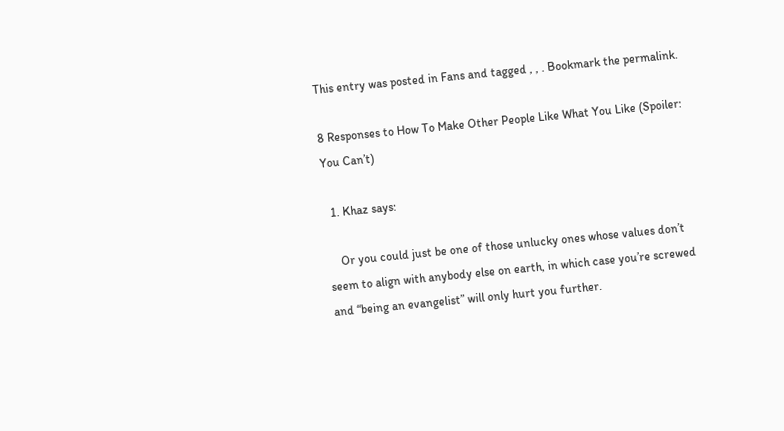This entry was posted in Fans and tagged , , . Bookmark the permalink.

8 Responses to How To Make Other People Like What You Like (Spoiler: You Can’t)

  1. Khaz says:

    Or you could just be one of those unlucky ones whose values don’t seem to align with anybody else on earth, in which case you’re screwed and “being an evangelist” will only hurt you further.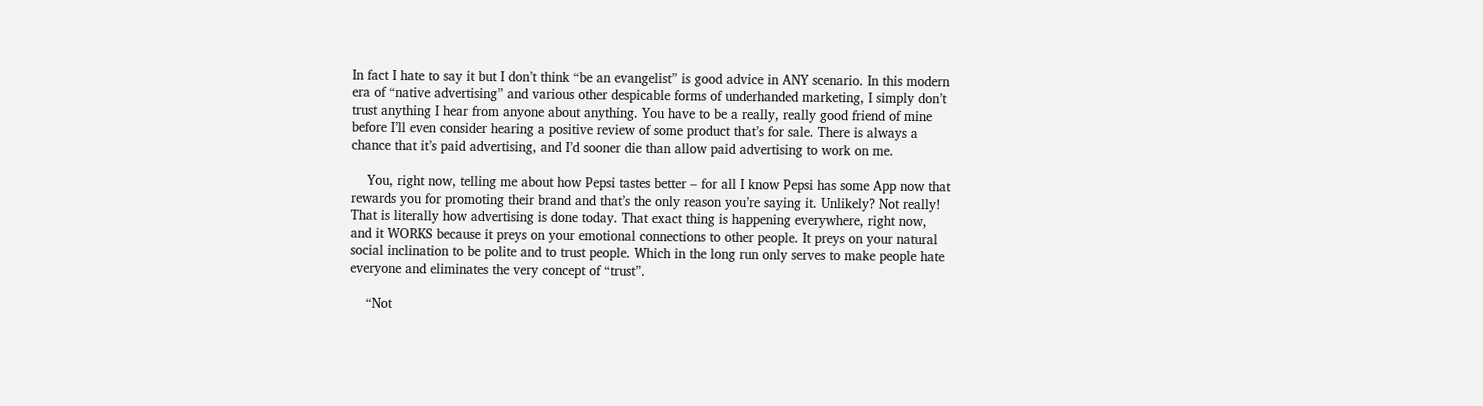In fact I hate to say it but I don’t think “be an evangelist” is good advice in ANY scenario. In this modern era of “native advertising” and various other despicable forms of underhanded marketing, I simply don’t trust anything I hear from anyone about anything. You have to be a really, really good friend of mine before I’ll even consider hearing a positive review of some product that’s for sale. There is always a chance that it’s paid advertising, and I’d sooner die than allow paid advertising to work on me.

    You, right now, telling me about how Pepsi tastes better – for all I know Pepsi has some App now that rewards you for promoting their brand and that’s the only reason you’re saying it. Unlikely? Not really! That is literally how advertising is done today. That exact thing is happening everywhere, right now, and it WORKS because it preys on your emotional connections to other people. It preys on your natural social inclination to be polite and to trust people. Which in the long run only serves to make people hate everyone and eliminates the very concept of “trust”.

    “Not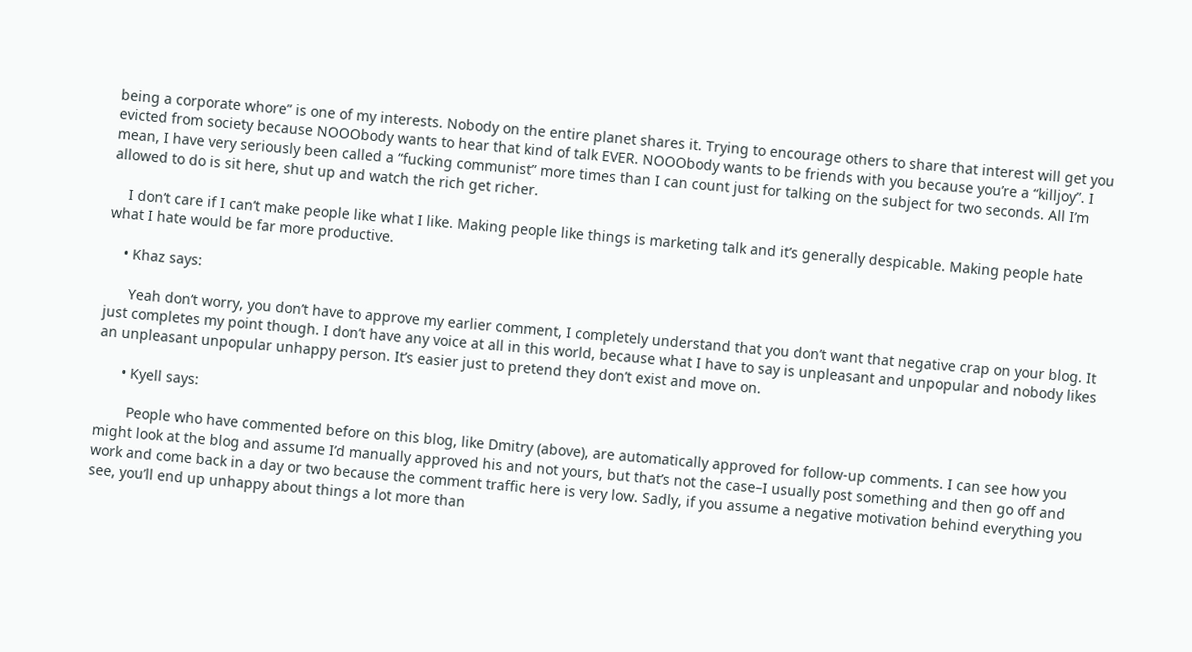being a corporate whore” is one of my interests. Nobody on the entire planet shares it. Trying to encourage others to share that interest will get you evicted from society because NOOObody wants to hear that kind of talk EVER. NOOObody wants to be friends with you because you’re a “killjoy”. I mean, I have very seriously been called a “fucking communist” more times than I can count just for talking on the subject for two seconds. All I’m allowed to do is sit here, shut up and watch the rich get richer.

    I don’t care if I can’t make people like what I like. Making people like things is marketing talk and it’s generally despicable. Making people hate what I hate would be far more productive.

    • Khaz says:

      Yeah don’t worry, you don’t have to approve my earlier comment, I completely understand that you don’t want that negative crap on your blog. It just completes my point though. I don’t have any voice at all in this world, because what I have to say is unpleasant and unpopular and nobody likes an unpleasant unpopular unhappy person. It’s easier just to pretend they don’t exist and move on.

      • Kyell says:

        People who have commented before on this blog, like Dmitry (above), are automatically approved for follow-up comments. I can see how you might look at the blog and assume I’d manually approved his and not yours, but that’s not the case–I usually post something and then go off and work and come back in a day or two because the comment traffic here is very low. Sadly, if you assume a negative motivation behind everything you see, you’ll end up unhappy about things a lot more than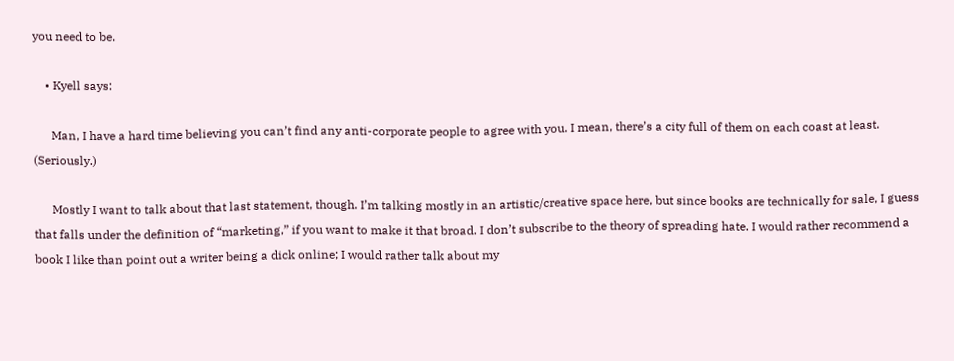you need to be.

    • Kyell says:

      Man, I have a hard time believing you can’t find any anti-corporate people to agree with you. I mean, there’s a city full of them on each coast at least. (Seriously.)

      Mostly I want to talk about that last statement, though. I’m talking mostly in an artistic/creative space here, but since books are technically for sale, I guess that falls under the definition of “marketing,” if you want to make it that broad. I don’t subscribe to the theory of spreading hate. I would rather recommend a book I like than point out a writer being a dick online; I would rather talk about my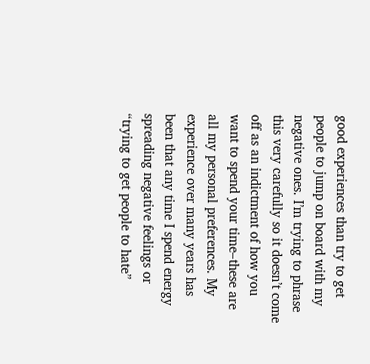good experiences than try to get people to jump on board with my negative ones. I’m trying to phrase this very carefully so it doesn’t come off as an indictment of how you want to spend your time–these are all my personal preferences. My experience over many years has been that any time I spend energy spreading negative feelings or “trying to get people to hate”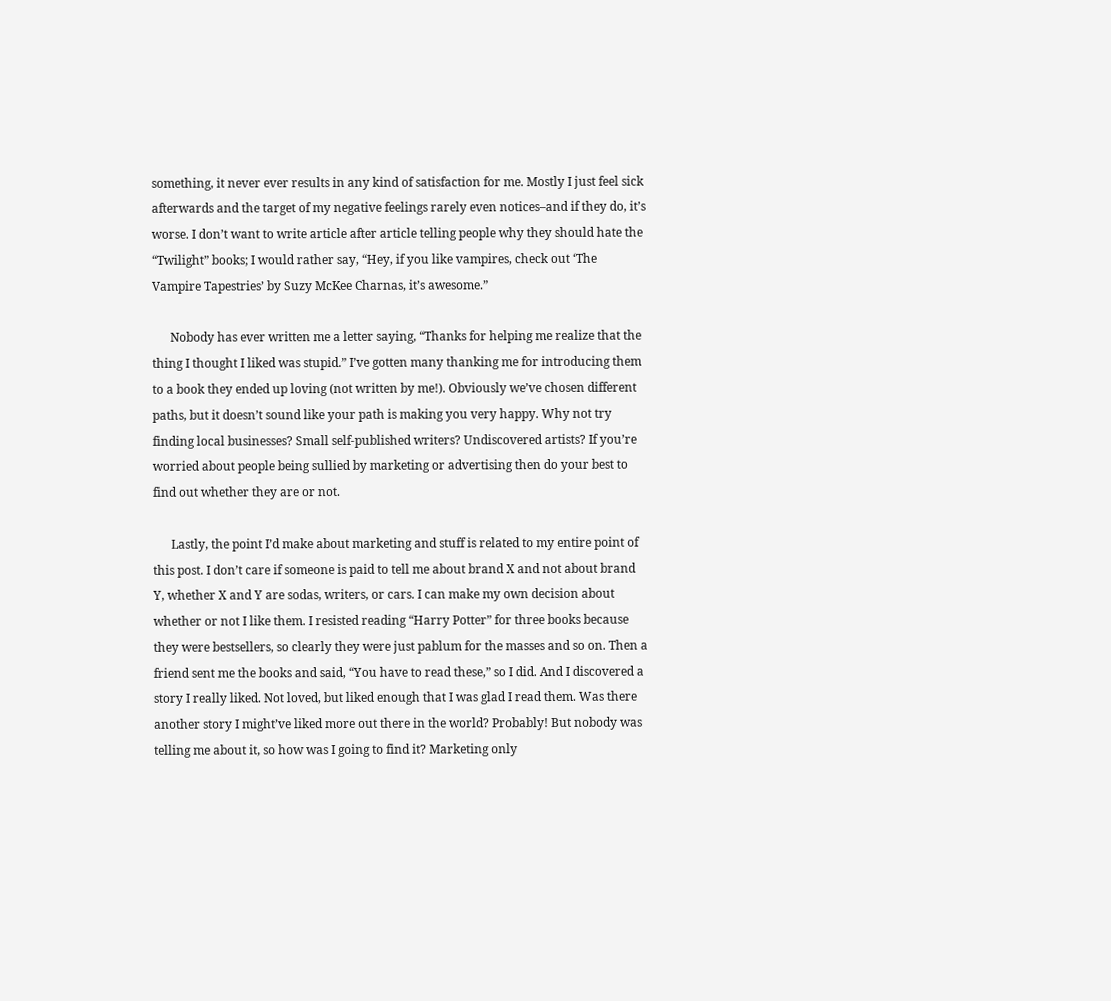something, it never ever results in any kind of satisfaction for me. Mostly I just feel sick afterwards and the target of my negative feelings rarely even notices–and if they do, it’s worse. I don’t want to write article after article telling people why they should hate the “Twilight” books; I would rather say, “Hey, if you like vampires, check out ‘The Vampire Tapestries’ by Suzy McKee Charnas, it’s awesome.”

      Nobody has ever written me a letter saying, “Thanks for helping me realize that the thing I thought I liked was stupid.” I’ve gotten many thanking me for introducing them to a book they ended up loving (not written by me!). Obviously we’ve chosen different paths, but it doesn’t sound like your path is making you very happy. Why not try finding local businesses? Small self-published writers? Undiscovered artists? If you’re worried about people being sullied by marketing or advertising then do your best to find out whether they are or not.

      Lastly, the point I’d make about marketing and stuff is related to my entire point of this post. I don’t care if someone is paid to tell me about brand X and not about brand Y, whether X and Y are sodas, writers, or cars. I can make my own decision about whether or not I like them. I resisted reading “Harry Potter” for three books because they were bestsellers, so clearly they were just pablum for the masses and so on. Then a friend sent me the books and said, “You have to read these,” so I did. And I discovered a story I really liked. Not loved, but liked enough that I was glad I read them. Was there another story I might’ve liked more out there in the world? Probably! But nobody was telling me about it, so how was I going to find it? Marketing only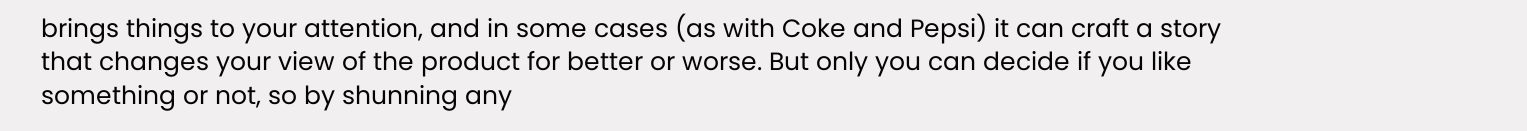brings things to your attention, and in some cases (as with Coke and Pepsi) it can craft a story that changes your view of the product for better or worse. But only you can decide if you like something or not, so by shunning any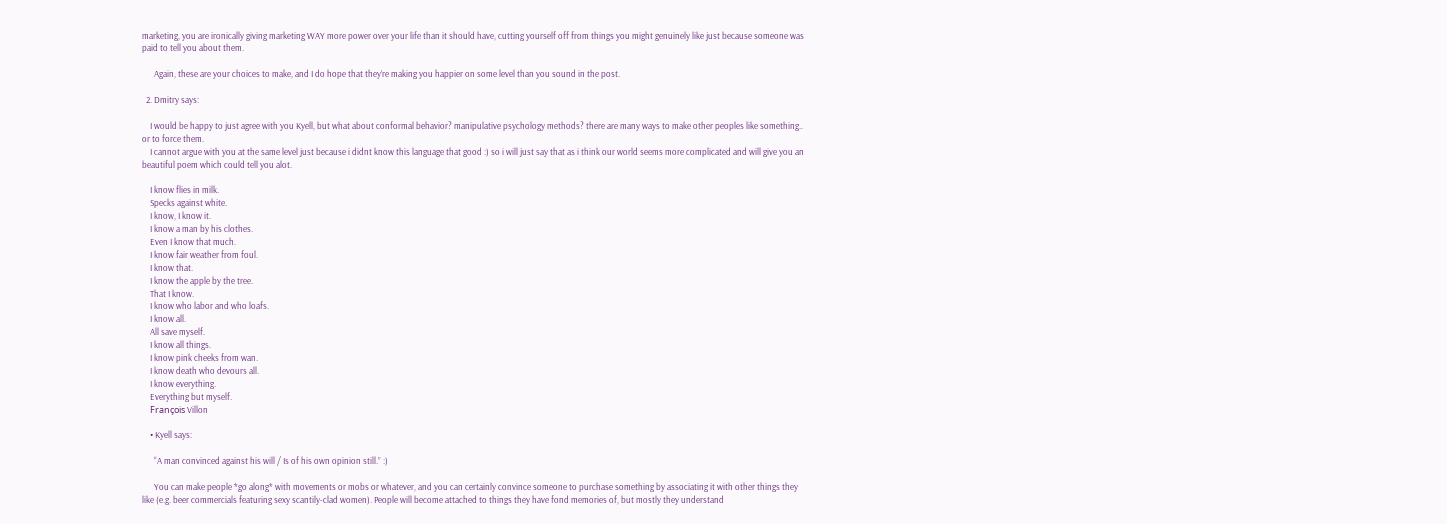marketing, you are ironically giving marketing WAY more power over your life than it should have, cutting yourself off from things you might genuinely like just because someone was paid to tell you about them.

      Again, these are your choices to make, and I do hope that they’re making you happier on some level than you sound in the post.

  2. Dmitry says:

    I would be happy to just agree with you Kyell, but what about conformal behavior? manipulative psychology methods? there are many ways to make other peoples like something.. or to force them.
    I cannot argue with you at the same level just because i didnt know this language that good :) so i will just say that as i think our world seems more complicated and will give you an beautiful poem which could tell you alot.

    I know flies in milk.
    Specks against white.
    I know, I know it.
    I know a man by his clothes.
    Even I know that much.
    I know fair weather from foul.
    I know that.
    I know the apple by the tree.
    That I know.
    I know who labor and who loafs.
    I know all.
    All save myself.
    I know all things.
    I know pink cheeks from wan.
    I know death who devours all.
    I know everything.
    Everything but myself.
    François Villon

    • Kyell says:

      “A man convinced against his will / Is of his own opinion still.” :)

      You can make people *go along* with movements or mobs or whatever, and you can certainly convince someone to purchase something by associating it with other things they like (e.g. beer commercials featuring sexy scantily-clad women). People will become attached to things they have fond memories of, but mostly they understand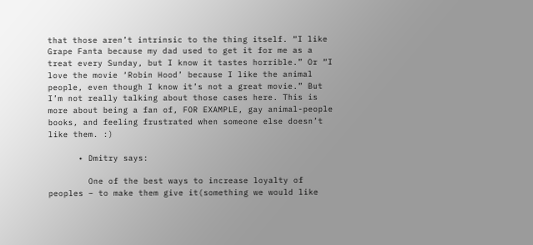that those aren’t intrinsic to the thing itself. “I like Grape Fanta because my dad used to get it for me as a treat every Sunday, but I know it tastes horrible.” Or “I love the movie ‘Robin Hood’ because I like the animal people, even though I know it’s not a great movie.” But I’m not really talking about those cases here. This is more about being a fan of, FOR EXAMPLE, gay animal-people books, and feeling frustrated when someone else doesn’t like them. :)

      • Dmitry says:

        One of the best ways to increase loyalty of peoples – to make them give it(something we would like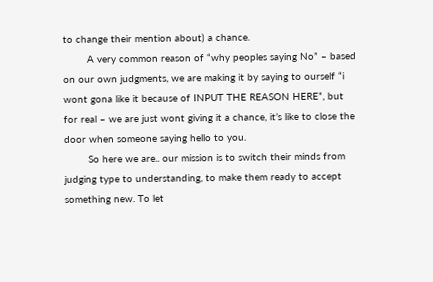to change their mention about) a chance.
        A very common reason of “why peoples saying No” – based on our own judgments, we are making it by saying to ourself “i wont gona like it because of INPUT THE REASON HERE”, but for real – we are just wont giving it a chance, it’s like to close the door when someone saying hello to you.
        So here we are.. our mission is to switch their minds from judging type to understanding, to make them ready to accept something new. To let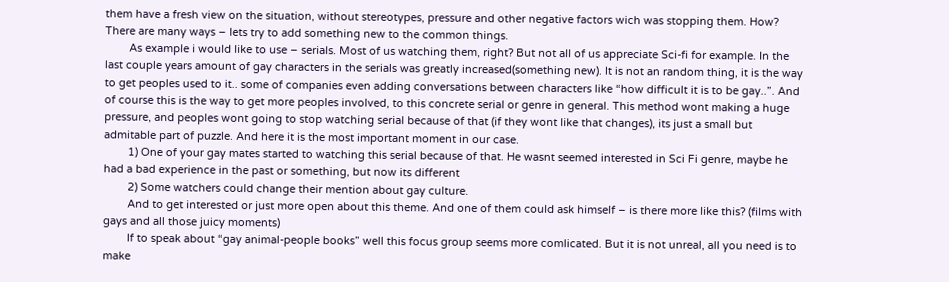them have a fresh view on the situation, without stereotypes, pressure and other negative factors wich was stopping them. How? There are many ways – lets try to add something new to the common things.
        As example i would like to use – serials. Most of us watching them, right? But not all of us appreciate Sci-fi for example. In the last couple years amount of gay characters in the serials was greatly increased(something new). It is not an random thing, it is the way to get peoples used to it.. some of companies even adding conversations between characters like “how difficult it is to be gay..”. And of course this is the way to get more peoples involved, to this concrete serial or genre in general. This method wont making a huge pressure, and peoples wont going to stop watching serial because of that (if they wont like that changes), its just a small but admitable part of puzzle. And here it is the most important moment in our case.
        1) One of your gay mates started to watching this serial because of that. He wasnt seemed interested in Sci Fi genre, maybe he had a bad experience in the past or something, but now its different
        2) Some watchers could change their mention about gay culture.
        And to get interested or just more open about this theme. And one of them could ask himself – is there more like this? (films with gays and all those juicy moments)
        If to speak about “gay animal-people books” well this focus group seems more comlicated. But it is not unreal, all you need is to make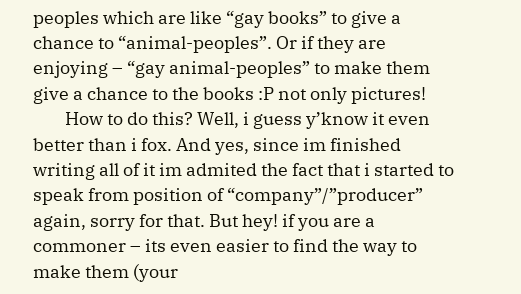peoples which are like “gay books” to give a chance to “animal-peoples”. Or if they are enjoying – “gay animal-peoples” to make them give a chance to the books :P not only pictures!
        How to do this? Well, i guess y’know it even better than i fox. And yes, since im finished writing all of it im admited the fact that i started to speak from position of “company”/”producer” again, sorry for that. But hey! if you are a commoner – its even easier to find the way to make them (your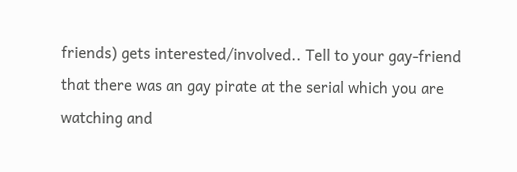friends) gets interested/involved.. Tell to your gay-friend that there was an gay pirate at the serial which you are watching and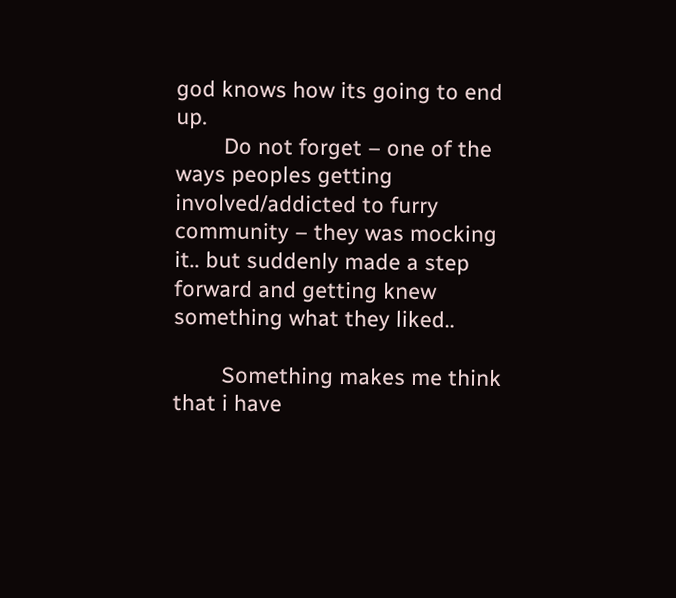god knows how its going to end up.
        Do not forget – one of the ways peoples getting involved/addicted to furry community – they was mocking it.. but suddenly made a step forward and getting knew something what they liked..

        Something makes me think that i have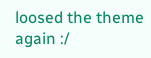loosed the theme again :/